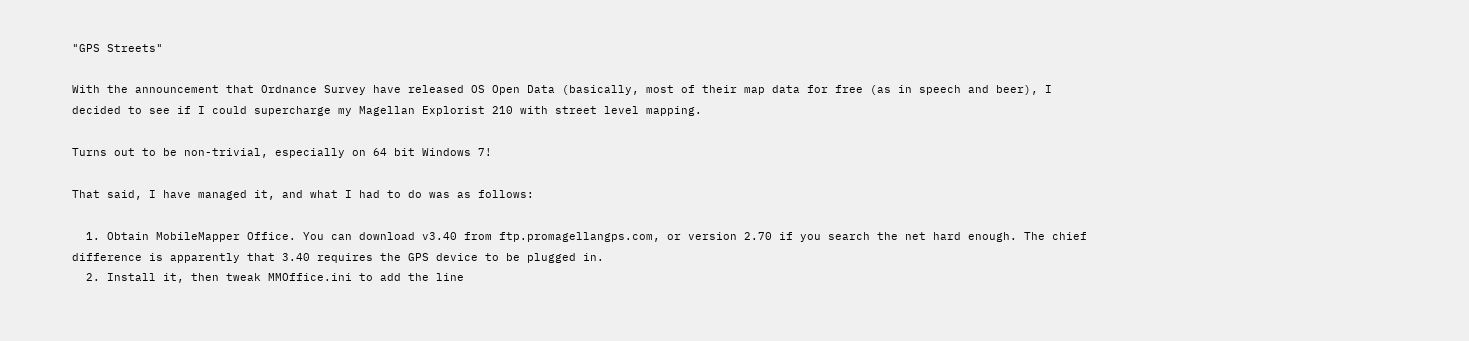"GPS Streets"

With the announcement that Ordnance Survey have released OS Open Data (basically, most of their map data for free (as in speech and beer), I decided to see if I could supercharge my Magellan Explorist 210 with street level mapping.

Turns out to be non-trivial, especially on 64 bit Windows 7!

That said, I have managed it, and what I had to do was as follows:

  1. Obtain MobileMapper Office. You can download v3.40 from ftp.promagellangps.com, or version 2.70 if you search the net hard enough. The chief difference is apparently that 3.40 requires the GPS device to be plugged in.
  2. Install it, then tweak MMOffice.ini to add the line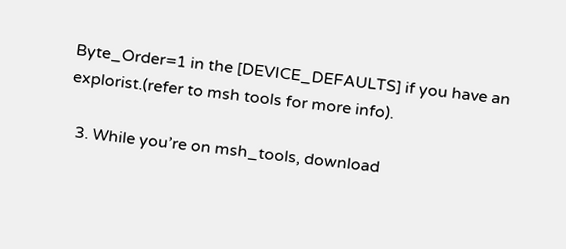Byte_Order=1 in the [DEVICE_DEFAULTS] if you have an explorist.(refer to msh tools for more info).

  3. While you’re on msh_tools, download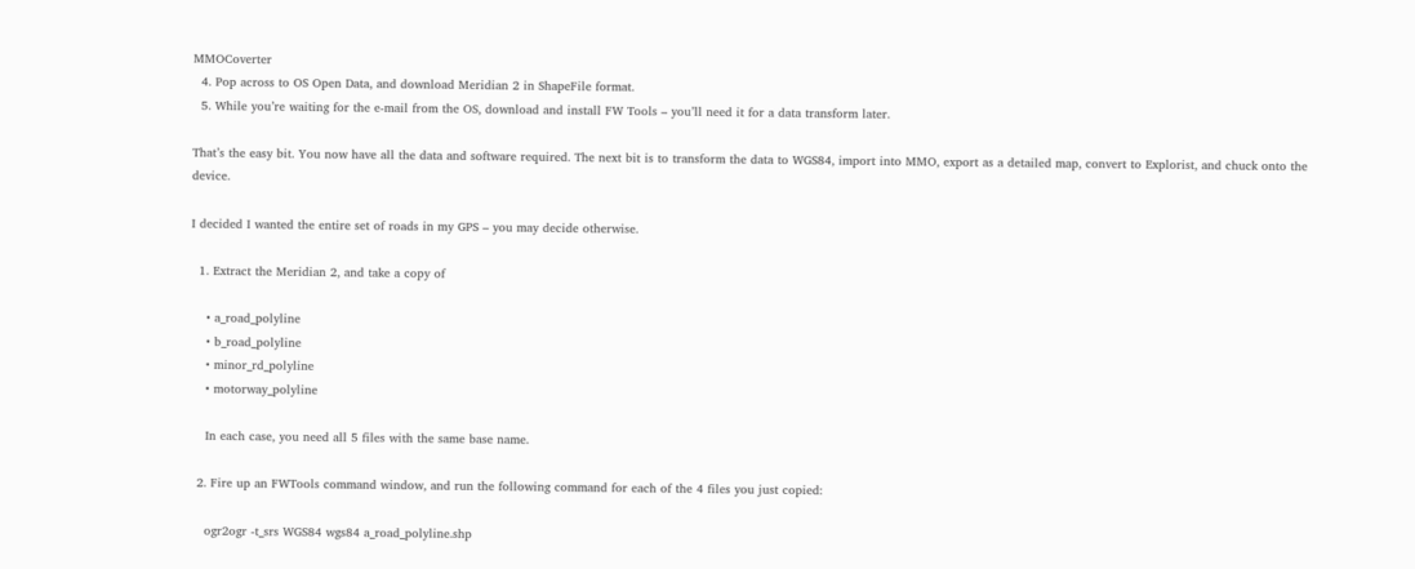MMOCoverter
  4. Pop across to OS Open Data, and download Meridian 2 in ShapeFile format.
  5. While you’re waiting for the e-mail from the OS, download and install FW Tools – you’ll need it for a data transform later.

That’s the easy bit. You now have all the data and software required. The next bit is to transform the data to WGS84, import into MMO, export as a detailed map, convert to Explorist, and chuck onto the device.

I decided I wanted the entire set of roads in my GPS – you may decide otherwise.

  1. Extract the Meridian 2, and take a copy of

    • a_road_polyline
    • b_road_polyline
    • minor_rd_polyline
    • motorway_polyline

    In each case, you need all 5 files with the same base name.

  2. Fire up an FWTools command window, and run the following command for each of the 4 files you just copied:

    ogr2ogr -t_srs WGS84 wgs84 a_road_polyline.shp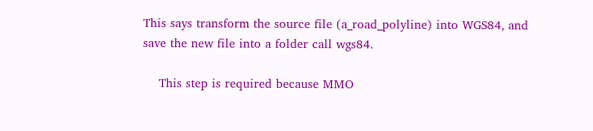This says transform the source file (a_road_polyline) into WGS84, and save the new file into a folder call wgs84.

    This step is required because MMO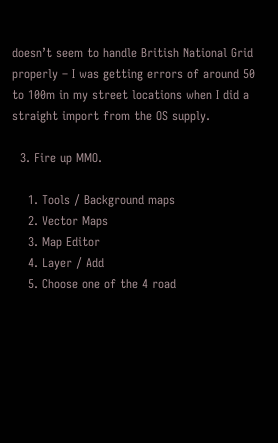doesn’t seem to handle British National Grid properly – I was getting errors of around 50 to 100m in my street locations when I did a straight import from the OS supply.

  3. Fire up MMO.

    1. Tools / Background maps
    2. Vector Maps
    3. Map Editor
    4. Layer / Add
    5. Choose one of the 4 road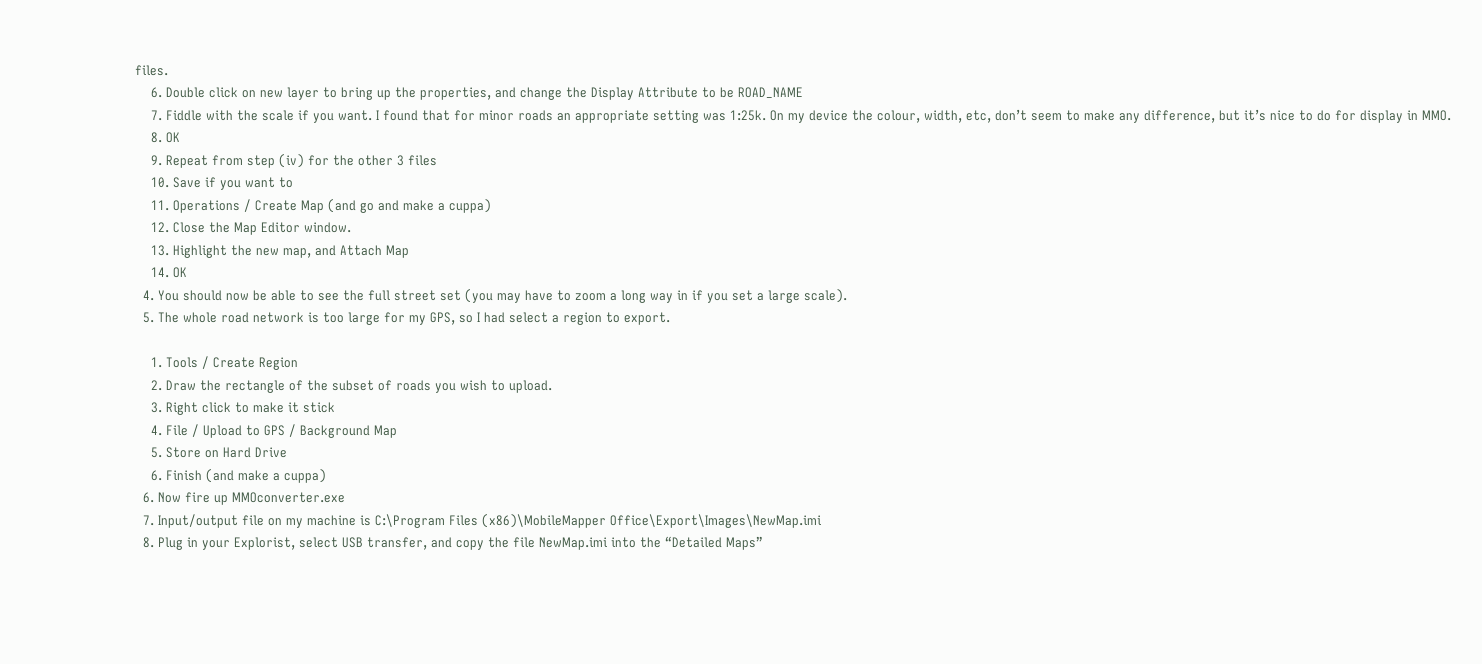files.
    6. Double click on new layer to bring up the properties, and change the Display Attribute to be ROAD_NAME
    7. Fiddle with the scale if you want. I found that for minor roads an appropriate setting was 1:25k. On my device the colour, width, etc, don’t seem to make any difference, but it’s nice to do for display in MMO.
    8. OK
    9. Repeat from step (iv) for the other 3 files
    10. Save if you want to
    11. Operations / Create Map (and go and make a cuppa)
    12. Close the Map Editor window.
    13. Highlight the new map, and Attach Map
    14. OK
  4. You should now be able to see the full street set (you may have to zoom a long way in if you set a large scale).
  5. The whole road network is too large for my GPS, so I had select a region to export.

    1. Tools / Create Region
    2. Draw the rectangle of the subset of roads you wish to upload.
    3. Right click to make it stick
    4. File / Upload to GPS / Background Map
    5. Store on Hard Drive
    6. Finish (and make a cuppa)
  6. Now fire up MMOconverter.exe
  7. Input/output file on my machine is C:\Program Files (x86)\MobileMapper Office\Export\Images\NewMap.imi
  8. Plug in your Explorist, select USB transfer, and copy the file NewMap.imi into the “Detailed Maps”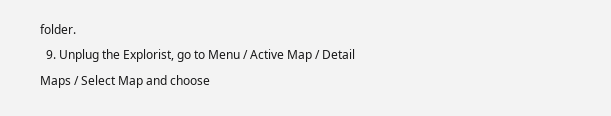folder.
  9. Unplug the Explorist, go to Menu / Active Map / Detail Maps / Select Map and choose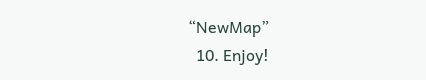“NewMap”
  10. Enjoy!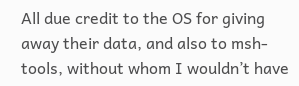All due credit to the OS for giving away their data, and also to msh-tools, without whom I wouldn’t have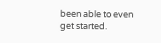been able to even get started.